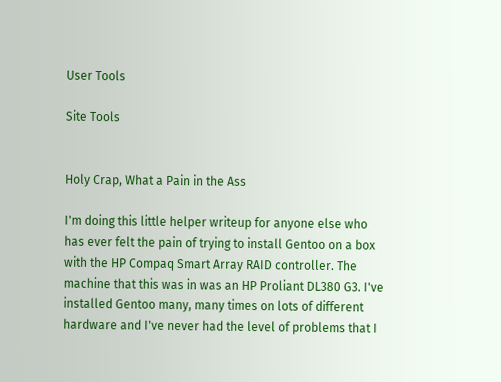User Tools

Site Tools


Holy Crap, What a Pain in the Ass

I'm doing this little helper writeup for anyone else who has ever felt the pain of trying to install Gentoo on a box with the HP Compaq Smart Array RAID controller. The machine that this was in was an HP Proliant DL380 G3. I've installed Gentoo many, many times on lots of different hardware and I've never had the level of problems that I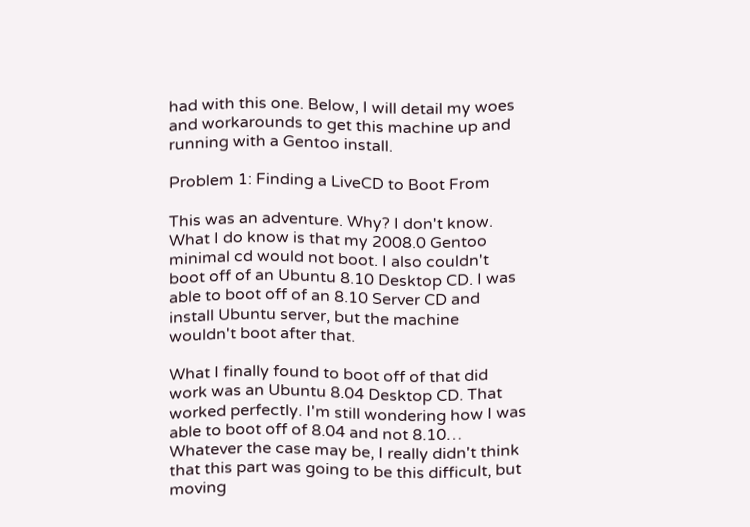had with this one. Below, I will detail my woes and workarounds to get this machine up and running with a Gentoo install.

Problem 1: Finding a LiveCD to Boot From

This was an adventure. Why? I don't know. What I do know is that my 2008.0 Gentoo minimal cd would not boot. I also couldn't boot off of an Ubuntu 8.10 Desktop CD. I was able to boot off of an 8.10 Server CD and install Ubuntu server, but the machine wouldn't boot after that.

What I finally found to boot off of that did work was an Ubuntu 8.04 Desktop CD. That worked perfectly. I'm still wondering how I was able to boot off of 8.04 and not 8.10… Whatever the case may be, I really didn't think that this part was going to be this difficult, but moving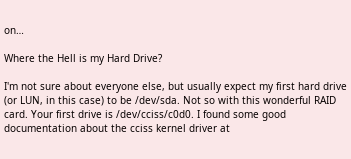on…

Where the Hell is my Hard Drive?

I'm not sure about everyone else, but usually expect my first hard drive (or LUN, in this case) to be /dev/sda. Not so with this wonderful RAID card. Your first drive is /dev/cciss/c0d0. I found some good documentation about the cciss kernel driver at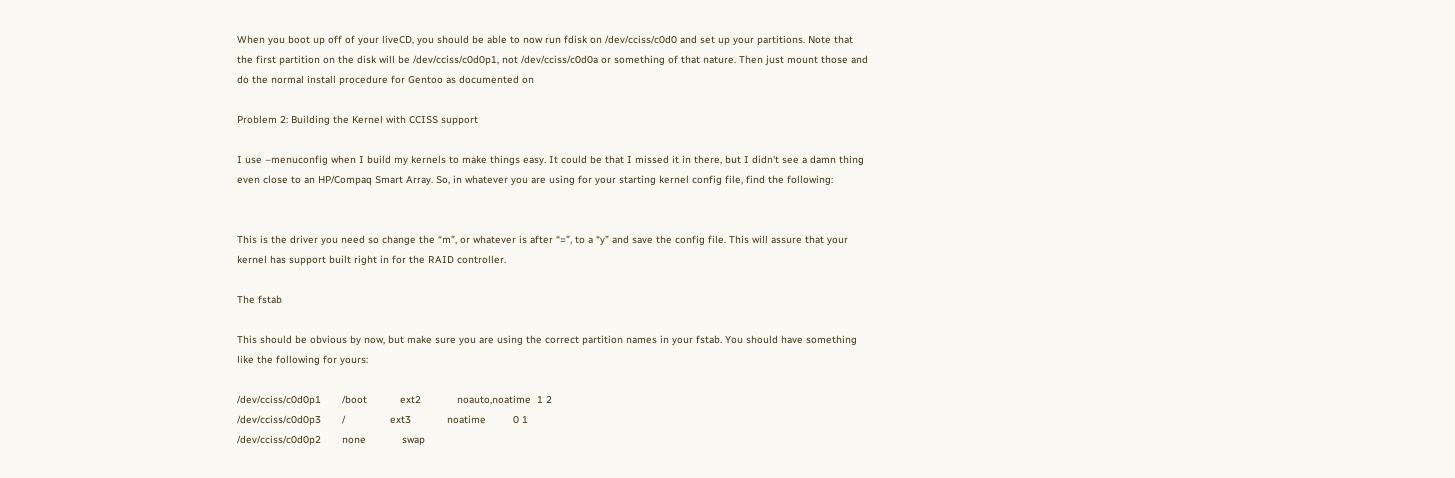When you boot up off of your liveCD, you should be able to now run fdisk on /dev/cciss/c0d0 and set up your partitions. Note that the first partition on the disk will be /dev/cciss/c0d0p1, not /dev/cciss/c0d0a or something of that nature. Then just mount those and do the normal install procedure for Gentoo as documented on

Problem 2: Building the Kernel with CCISS support

I use –menuconfig when I build my kernels to make things easy. It could be that I missed it in there, but I didn't see a damn thing even close to an HP/Compaq Smart Array. So, in whatever you are using for your starting kernel config file, find the following:


This is the driver you need so change the “m”, or whatever is after “=”, to a “y” and save the config file. This will assure that your kernel has support built right in for the RAID controller.

The fstab

This should be obvious by now, but make sure you are using the correct partition names in your fstab. You should have something like the following for yours:

/dev/cciss/c0d0p1       /boot           ext2            noauto,noatime  1 2
/dev/cciss/c0d0p3       /               ext3            noatime         0 1
/dev/cciss/c0d0p2       none            swap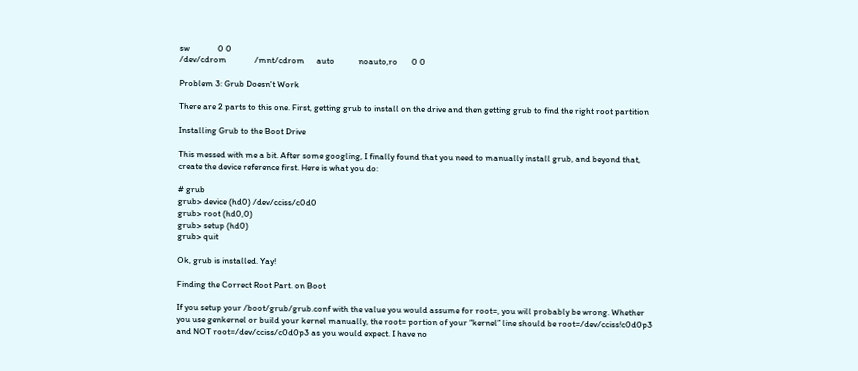sw              0 0
/dev/cdrom              /mnt/cdrom      auto            noauto,ro       0 0

Problem 3: Grub Doesn't Work

There are 2 parts to this one. First, getting grub to install on the drive and then getting grub to find the right root partition

Installing Grub to the Boot Drive

This messed with me a bit. After some googling, I finally found that you need to manually install grub, and beyond that, create the device reference first. Here is what you do:

# grub
grub> device (hd0) /dev/cciss/c0d0
grub> root (hd0,0)
grub> setup (hd0)
grub> quit

Ok, grub is installed. Yay!

Finding the Correct Root Part. on Boot

If you setup your /boot/grub/grub.conf with the value you would assume for root=, you will probably be wrong. Whether you use genkernel or build your kernel manually, the root= portion of your “kernel” line should be root=/dev/cciss!c0d0p3 and NOT root=/dev/cciss/c0d0p3 as you would expect. I have no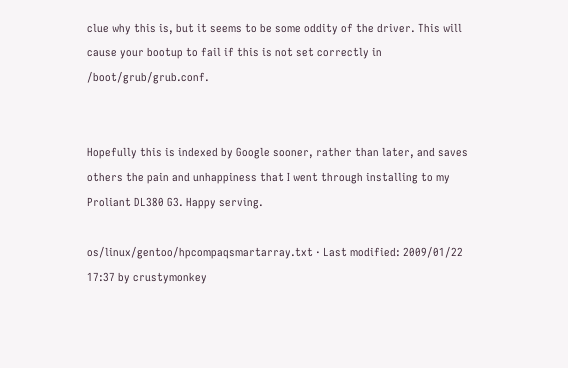clue why this is, but it seems to be some oddity of the driver. This will cause your bootup to fail if this is not set correctly in /boot/grub/grub.conf.


Hopefully this is indexed by Google sooner, rather than later, and saves others the pain and unhappiness that I went through installing to my Proliant DL380 G3. Happy serving.

os/linux/gentoo/hpcompaqsmartarray.txt · Last modified: 2009/01/22 17:37 by crustymonkey